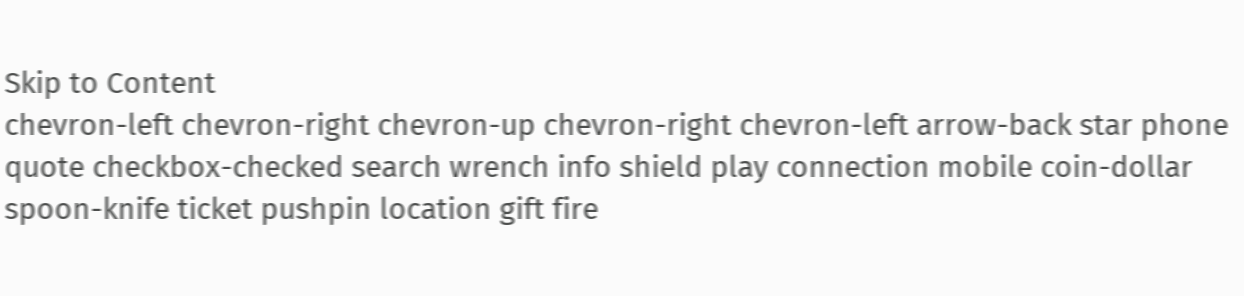Skip to Content
chevron-left chevron-right chevron-up chevron-right chevron-left arrow-back star phone quote checkbox-checked search wrench info shield play connection mobile coin-dollar spoon-knife ticket pushpin location gift fire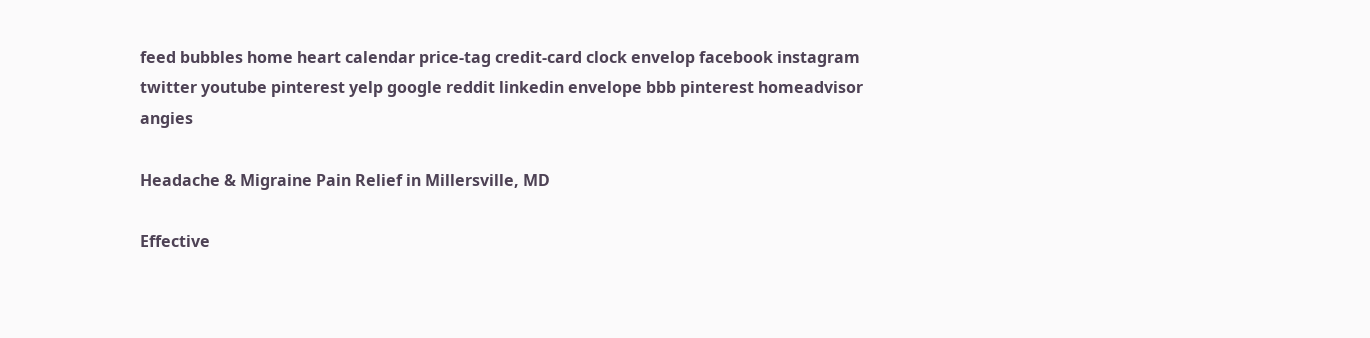feed bubbles home heart calendar price-tag credit-card clock envelop facebook instagram twitter youtube pinterest yelp google reddit linkedin envelope bbb pinterest homeadvisor angies

Headache & Migraine Pain Relief in Millersville, MD

Effective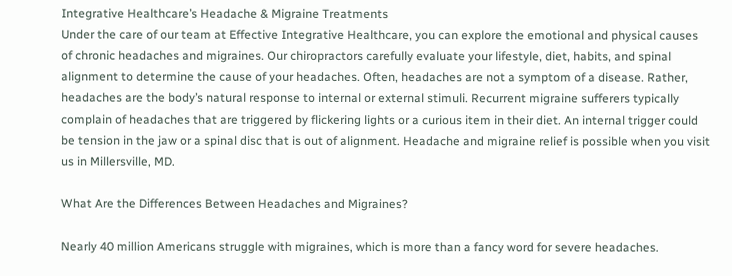Integrative Healthcare’s Headache & Migraine Treatments
Under the care of our team at Effective Integrative Healthcare, you can explore the emotional and physical causes of chronic headaches and migraines. Our chiropractors carefully evaluate your lifestyle, diet, habits, and spinal alignment to determine the cause of your headaches. Often, headaches are not a symptom of a disease. Rather, headaches are the body’s natural response to internal or external stimuli. Recurrent migraine sufferers typically complain of headaches that are triggered by flickering lights or a curious item in their diet. An internal trigger could be tension in the jaw or a spinal disc that is out of alignment. Headache and migraine relief is possible when you visit us in Millersville, MD.

What Are the Differences Between Headaches and Migraines?

Nearly 40 million Americans struggle with migraines, which is more than a fancy word for severe headaches.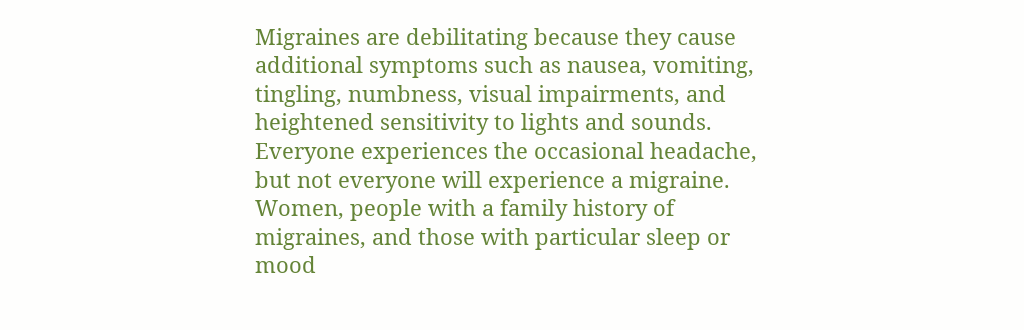Migraines are debilitating because they cause additional symptoms such as nausea, vomiting, tingling, numbness, visual impairments, and heightened sensitivity to lights and sounds. Everyone experiences the occasional headache, but not everyone will experience a migraine. Women, people with a family history of migraines, and those with particular sleep or mood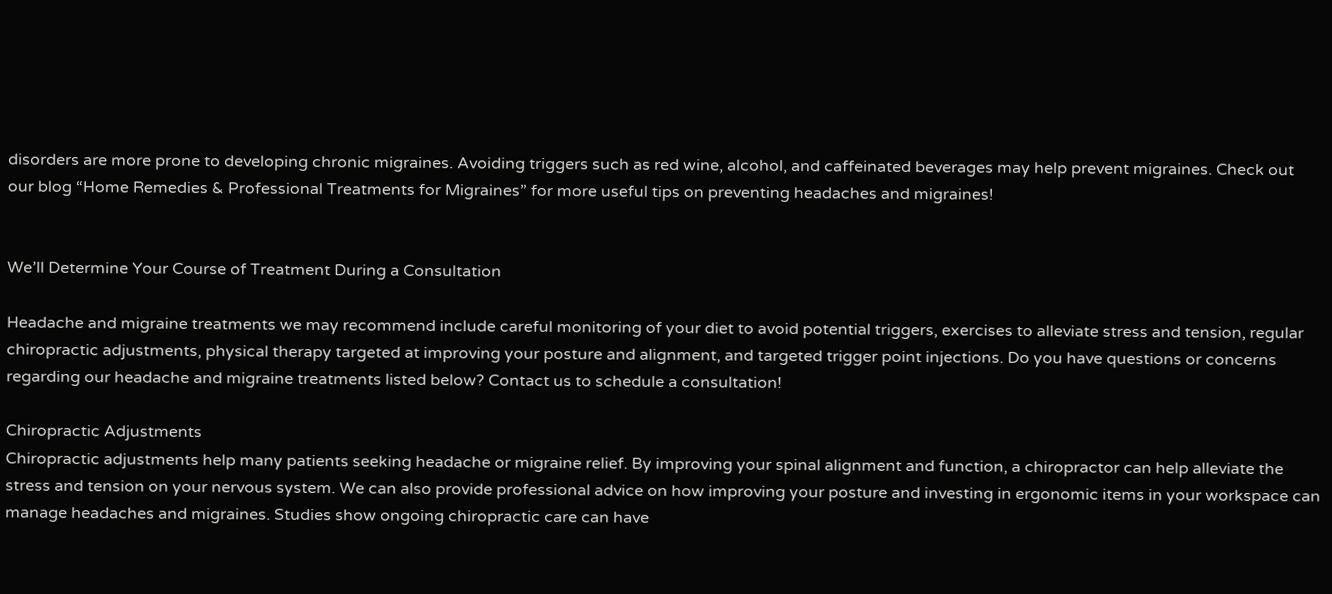disorders are more prone to developing chronic migraines. Avoiding triggers such as red wine, alcohol, and caffeinated beverages may help prevent migraines. Check out our blog “Home Remedies & Professional Treatments for Migraines” for more useful tips on preventing headaches and migraines!


We’ll Determine Your Course of Treatment During a Consultation

Headache and migraine treatments we may recommend include careful monitoring of your diet to avoid potential triggers, exercises to alleviate stress and tension, regular chiropractic adjustments, physical therapy targeted at improving your posture and alignment, and targeted trigger point injections. Do you have questions or concerns regarding our headache and migraine treatments listed below? Contact us to schedule a consultation!

Chiropractic Adjustments
Chiropractic adjustments help many patients seeking headache or migraine relief. By improving your spinal alignment and function, a chiropractor can help alleviate the stress and tension on your nervous system. We can also provide professional advice on how improving your posture and investing in ergonomic items in your workspace can manage headaches and migraines. Studies show ongoing chiropractic care can have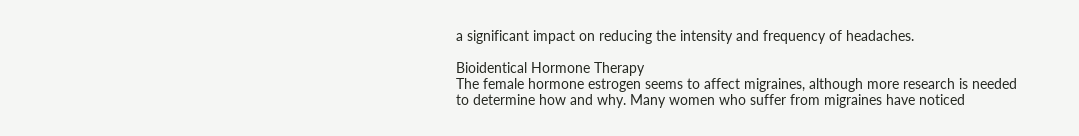a significant impact on reducing the intensity and frequency of headaches.

Bioidentical Hormone Therapy
The female hormone estrogen seems to affect migraines, although more research is needed to determine how and why. Many women who suffer from migraines have noticed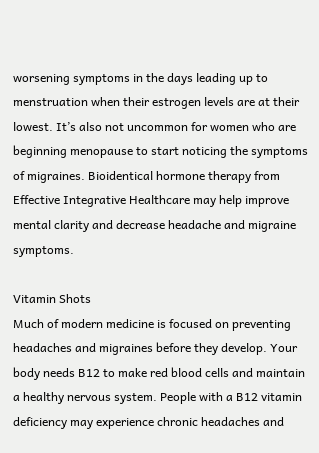worsening symptoms in the days leading up to menstruation when their estrogen levels are at their lowest. It’s also not uncommon for women who are beginning menopause to start noticing the symptoms of migraines. Bioidentical hormone therapy from Effective Integrative Healthcare may help improve mental clarity and decrease headache and migraine symptoms.

Vitamin Shots
Much of modern medicine is focused on preventing headaches and migraines before they develop. Your body needs B12 to make red blood cells and maintain a healthy nervous system. People with a B12 vitamin deficiency may experience chronic headaches and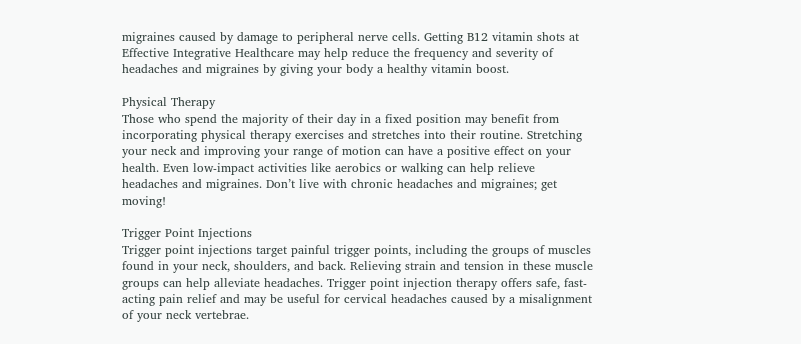migraines caused by damage to peripheral nerve cells. Getting B12 vitamin shots at Effective Integrative Healthcare may help reduce the frequency and severity of headaches and migraines by giving your body a healthy vitamin boost.

Physical Therapy
Those who spend the majority of their day in a fixed position may benefit from incorporating physical therapy exercises and stretches into their routine. Stretching your neck and improving your range of motion can have a positive effect on your health. Even low-impact activities like aerobics or walking can help relieve headaches and migraines. Don’t live with chronic headaches and migraines; get moving!

Trigger Point Injections
Trigger point injections target painful trigger points, including the groups of muscles found in your neck, shoulders, and back. Relieving strain and tension in these muscle groups can help alleviate headaches. Trigger point injection therapy offers safe, fast-acting pain relief and may be useful for cervical headaches caused by a misalignment of your neck vertebrae.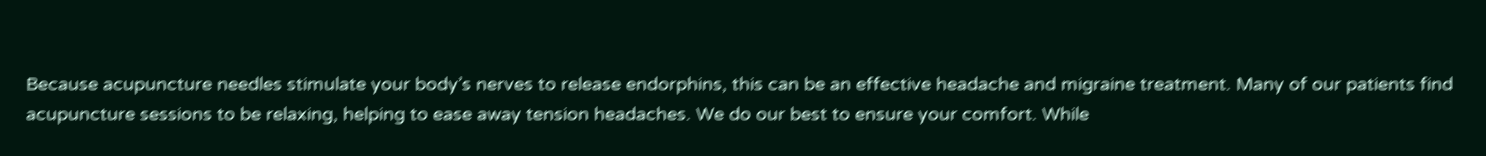Because acupuncture needles stimulate your body’s nerves to release endorphins, this can be an effective headache and migraine treatment. Many of our patients find acupuncture sessions to be relaxing, helping to ease away tension headaches. We do our best to ensure your comfort. While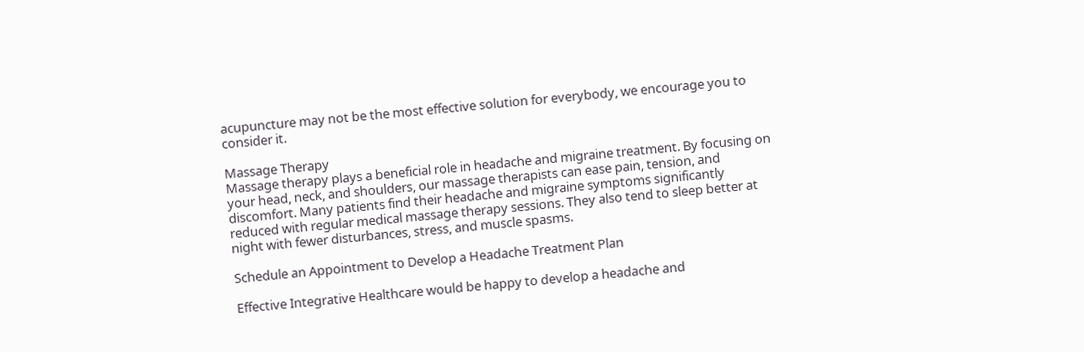acupuncture may not be the most effective solution for everybody, we encourage you to consider it.

Massage Therapy
Massage therapy plays a beneficial role in headache and migraine treatment. By focusing on your head, neck, and shoulders, our massage therapists can ease pain, tension, and discomfort. Many patients find their headache and migraine symptoms significantly reduced with regular medical massage therapy sessions. They also tend to sleep better at night with fewer disturbances, stress, and muscle spasms.

Schedule an Appointment to Develop a Headache Treatment Plan

Effective Integrative Healthcare would be happy to develop a headache and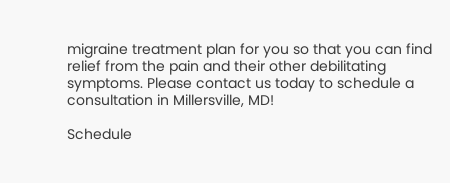migraine treatment plan for you so that you can find relief from the pain and their other debilitating symptoms. Please contact us today to schedule a consultation in Millersville, MD!

Schedule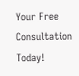Your Free Consultation Today!